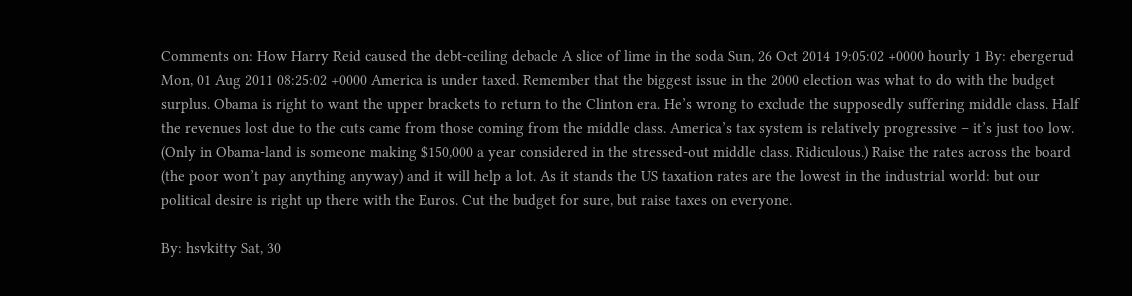Comments on: How Harry Reid caused the debt-ceiling debacle A slice of lime in the soda Sun, 26 Oct 2014 19:05:02 +0000 hourly 1 By: ebergerud Mon, 01 Aug 2011 08:25:02 +0000 America is under taxed. Remember that the biggest issue in the 2000 election was what to do with the budget surplus. Obama is right to want the upper brackets to return to the Clinton era. He’s wrong to exclude the supposedly suffering middle class. Half the revenues lost due to the cuts came from those coming from the middle class. America’s tax system is relatively progressive – it’s just too low. (Only in Obama-land is someone making $150,000 a year considered in the stressed-out middle class. Ridiculous.) Raise the rates across the board (the poor won’t pay anything anyway) and it will help a lot. As it stands the US taxation rates are the lowest in the industrial world: but our political desire is right up there with the Euros. Cut the budget for sure, but raise taxes on everyone.

By: hsvkitty Sat, 30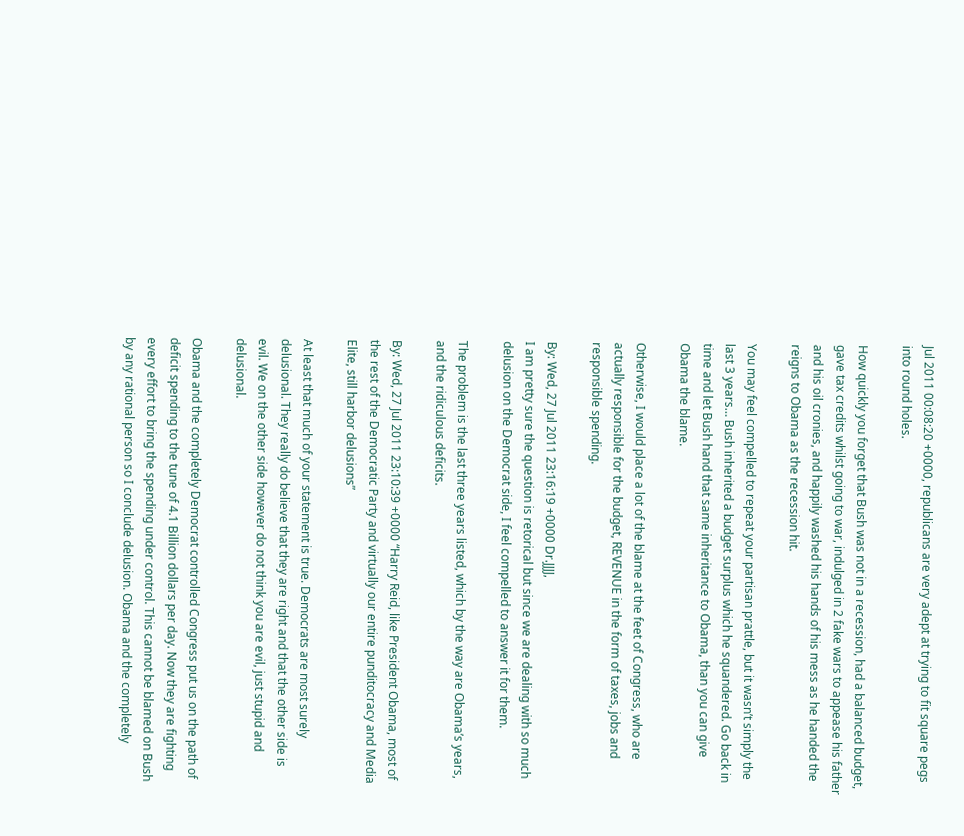Jul 2011 00:08:20 +0000, republicans are very adept at trying to fit square pegs into round holes.

How quickly you forget that Bush was not in a recession, had a balanced budget, gave tax credits whilst going to war, indulged in 2 fake wars to appease his father and his oil cronies, and happily washed his hands of his mess as he handed the reigns to Obama as the recession hit.

You may feel compelled to repeat your partisan prattle, but it wasn’t simply the last 3 years… Bush inherited a budget surplus which he squandered. Go back in time and let Bush hand that same inheritance to Obama, than you can give Obama the blame.

Otherwise, I would place a lot of the blame at the feet of Congress, who are actually responsible for the budget, REVENUE in the form of taxes, jobs and responsible spending.

By: Wed, 27 Jul 2011 23:16:19 +0000 Dr.JJJJ,
I am pretty sure the question is retorical but since we are dealing with so much delusion on the Democrat side, I feel compelled to answer it for them.

The problem is the last three years listed, which by the way are Obama’s years, and the ridiculous deficits.

By: Wed, 27 Jul 2011 23:10:39 +0000 “Harry Reid, like President Obama, most of the rest of the Democratic Party and virtually our entire punditocracy and Media Elite, still harbor delusions”

At least that much of your statement is true. Democrats are most surely delusional. They really do believe that they are right and that the other side is evil. We on the other side however do not think you are evil, just stupid and delusional.

Obama and the completely Democrat controlled Congress put us on the path of deficit spending to the tune of 4.1 Billion dollars per day. Now they are fighting every effort to bring the spending under control. This cannot be blamed on Bush by any rational person so I conclude delusion. Obama and the completely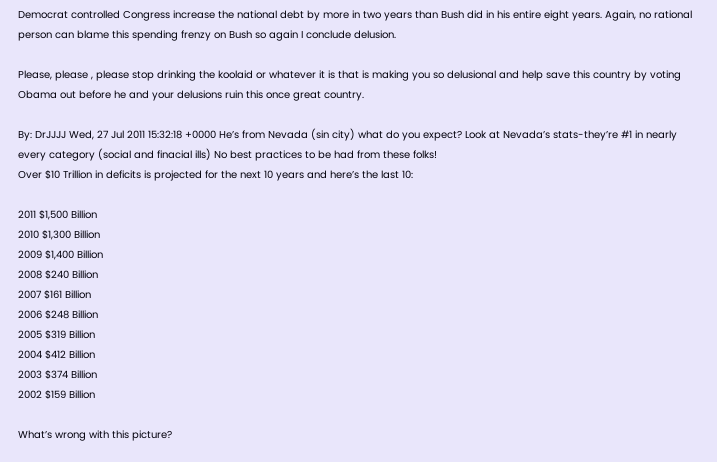Democrat controlled Congress increase the national debt by more in two years than Bush did in his entire eight years. Again, no rational person can blame this spending frenzy on Bush so again I conclude delusion.

Please, please , please stop drinking the koolaid or whatever it is that is making you so delusional and help save this country by voting Obama out before he and your delusions ruin this once great country.

By: DrJJJJ Wed, 27 Jul 2011 15:32:18 +0000 He’s from Nevada (sin city) what do you expect? Look at Nevada’s stats-they’re #1 in nearly every category (social and finacial ills) No best practices to be had from these folks!
Over $10 Trillion in deficits is projected for the next 10 years and here’s the last 10:

2011 $1,500 Billion
2010 $1,300 Billion
2009 $1,400 Billion
2008 $240 Billion
2007 $161 Billion
2006 $248 Billion
2005 $319 Billion
2004 $412 Billion
2003 $374 Billion
2002 $159 Billion

What’s wrong with this picture?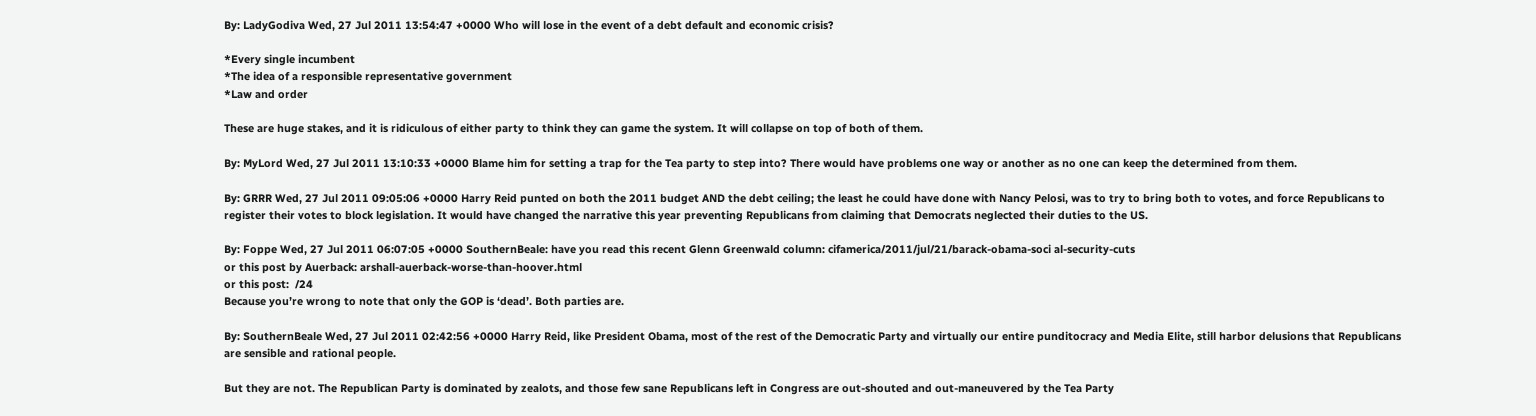By: LadyGodiva Wed, 27 Jul 2011 13:54:47 +0000 Who will lose in the event of a debt default and economic crisis?

*Every single incumbent
*The idea of a responsible representative government
*Law and order

These are huge stakes, and it is ridiculous of either party to think they can game the system. It will collapse on top of both of them.

By: MyLord Wed, 27 Jul 2011 13:10:33 +0000 Blame him for setting a trap for the Tea party to step into? There would have problems one way or another as no one can keep the determined from them.

By: GRRR Wed, 27 Jul 2011 09:05:06 +0000 Harry Reid punted on both the 2011 budget AND the debt ceiling; the least he could have done with Nancy Pelosi, was to try to bring both to votes, and force Republicans to register their votes to block legislation. It would have changed the narrative this year preventing Republicans from claiming that Democrats neglected their duties to the US.

By: Foppe Wed, 27 Jul 2011 06:07:05 +0000 SouthernBeale: have you read this recent Glenn Greenwald column: cifamerica/2011/jul/21/barack-obama-soci al-security-cuts
or this post by Auerback: arshall-auerback-worse-than-hoover.html
or this post:  /24
Because you’re wrong to note that only the GOP is ‘dead’. Both parties are.

By: SouthernBeale Wed, 27 Jul 2011 02:42:56 +0000 Harry Reid, like President Obama, most of the rest of the Democratic Party and virtually our entire punditocracy and Media Elite, still harbor delusions that Republicans are sensible and rational people.

But they are not. The Republican Party is dominated by zealots, and those few sane Republicans left in Congress are out-shouted and out-maneuvered by the Tea Party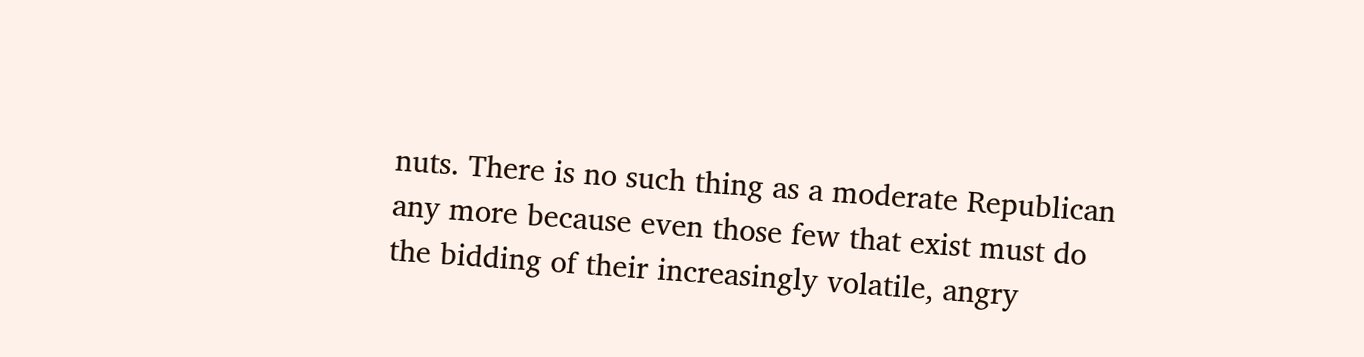nuts. There is no such thing as a moderate Republican any more because even those few that exist must do the bidding of their increasingly volatile, angry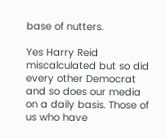base of nutters.

Yes Harry Reid miscalculated but so did every other Democrat and so does our media on a daily basis. Those of us who have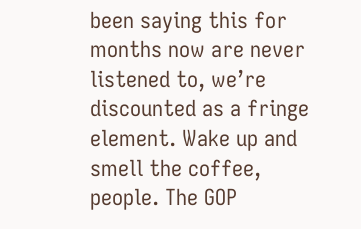been saying this for months now are never listened to, we’re discounted as a fringe element. Wake up and smell the coffee, people. The GOP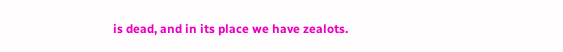is dead, and in its place we have zealots.